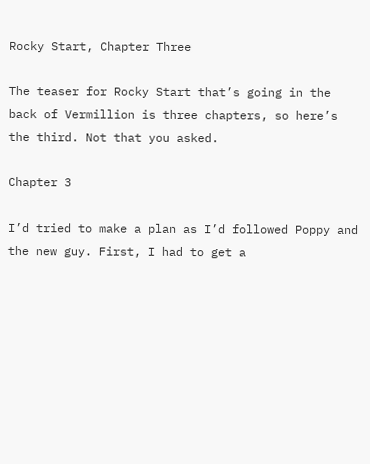Rocky Start, Chapter Three

The teaser for Rocky Start that’s going in the back of Vermillion is three chapters, so here’s the third. Not that you asked.

Chapter 3

I’d tried to make a plan as I’d followed Poppy and the new guy. First, I had to get a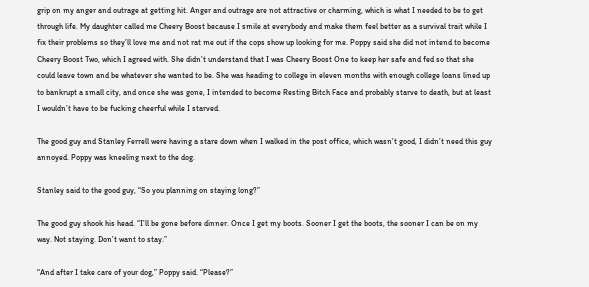grip on my anger and outrage at getting hit. Anger and outrage are not attractive or charming, which is what I needed to be to get through life. My daughter called me Cheery Boost because I smile at everybody and make them feel better as a survival trait while I fix their problems so they’ll love me and not rat me out if the cops show up looking for me. Poppy said she did not intend to become Cheery Boost Two, which I agreed with. She didn’t understand that I was Cheery Boost One to keep her safe and fed so that she could leave town and be whatever she wanted to be. She was heading to college in eleven months with enough college loans lined up to bankrupt a small city, and once she was gone, I intended to become Resting Bitch Face and probably starve to death, but at least I wouldn’t have to be fucking cheerful while I starved.

The good guy and Stanley Ferrell were having a stare down when I walked in the post office, which wasn’t good, I didn’t need this guy annoyed. Poppy was kneeling next to the dog.

Stanley said to the good guy, “So you planning on staying long?”

The good guy shook his head. “I’ll be gone before dinner. Once I get my boots. Sooner I get the boots, the sooner I can be on my way. Not staying. Don’t want to stay.”

“And after I take care of your dog,” Poppy said. “Please?”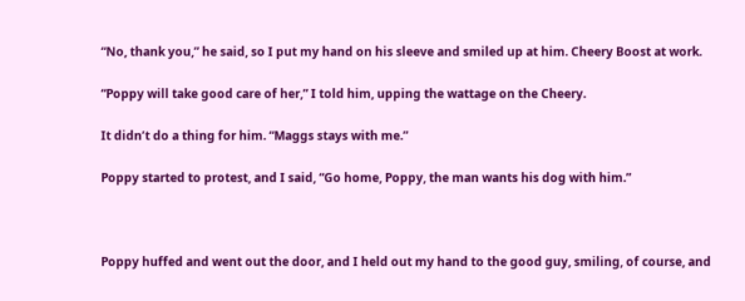“No, thank you,” he said, so I put my hand on his sleeve and smiled up at him. Cheery Boost at work.

“Poppy will take good care of her,” I told him, upping the wattage on the Cheery.

It didn’t do a thing for him. “Maggs stays with me.”

Poppy started to protest, and I said, “Go home, Poppy, the man wants his dog with him.”



Poppy huffed and went out the door, and I held out my hand to the good guy, smiling, of course, and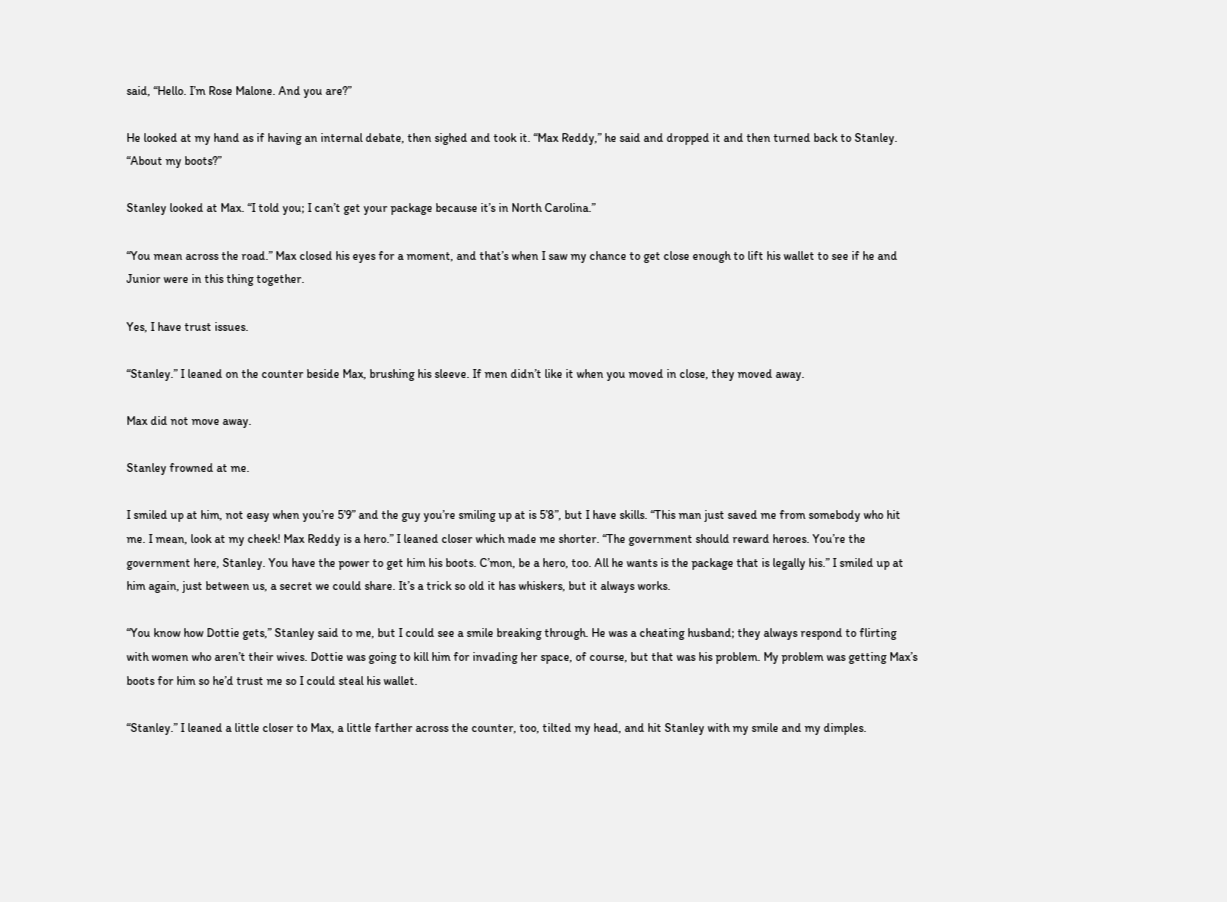said, “Hello. I’m Rose Malone. And you are?”

He looked at my hand as if having an internal debate, then sighed and took it. “Max Reddy,” he said and dropped it and then turned back to Stanley. “About my boots?”

Stanley looked at Max. “I told you; I can’t get your package because it’s in North Carolina.”

“You mean across the road.” Max closed his eyes for a moment, and that’s when I saw my chance to get close enough to lift his wallet to see if he and Junior were in this thing together.

Yes, I have trust issues.

“Stanley.” I leaned on the counter beside Max, brushing his sleeve. If men didn’t like it when you moved in close, they moved away.

Max did not move away.

Stanley frowned at me.

I smiled up at him, not easy when you’re 5’9” and the guy you’re smiling up at is 5’8”, but I have skills. “This man just saved me from somebody who hit me. I mean, look at my cheek! Max Reddy is a hero.” I leaned closer which made me shorter. “The government should reward heroes. You’re the government here, Stanley. You have the power to get him his boots. C’mon, be a hero, too. All he wants is the package that is legally his.” I smiled up at him again, just between us, a secret we could share. It’s a trick so old it has whiskers, but it always works.

“You know how Dottie gets,” Stanley said to me, but I could see a smile breaking through. He was a cheating husband; they always respond to flirting with women who aren’t their wives. Dottie was going to kill him for invading her space, of course, but that was his problem. My problem was getting Max’s boots for him so he’d trust me so I could steal his wallet.

“Stanley.” I leaned a little closer to Max, a little farther across the counter, too, tilted my head, and hit Stanley with my smile and my dimples.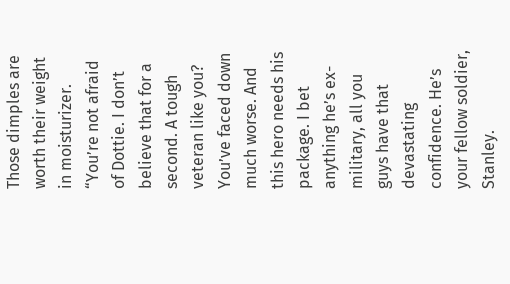Those dimples are worth their weight in moisturizer. “You’re not afraid of Dottie. I don’t believe that for a second. A tough veteran like you? You’ve faced down much worse. And this hero needs his package. I bet anything he’s ex-military, all you guys have that devastating confidence. He’s your fellow soldier, Stanley.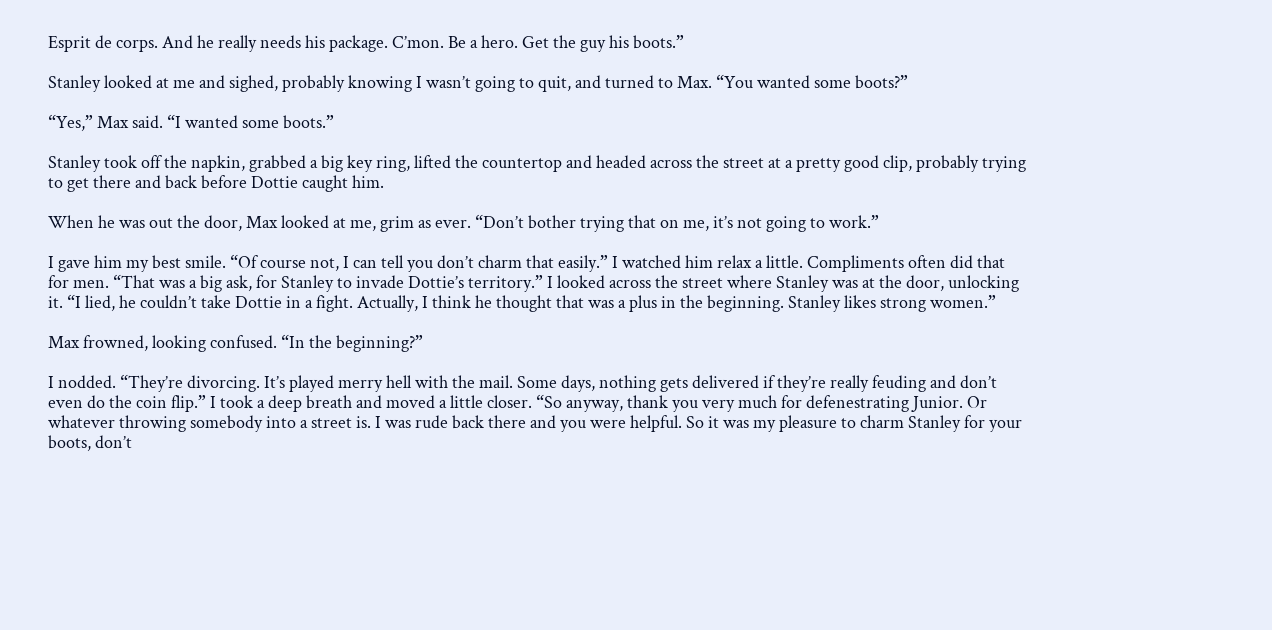Esprit de corps. And he really needs his package. C’mon. Be a hero. Get the guy his boots.”

Stanley looked at me and sighed, probably knowing I wasn’t going to quit, and turned to Max. “You wanted some boots?”

“Yes,” Max said. “I wanted some boots.”

Stanley took off the napkin, grabbed a big key ring, lifted the countertop and headed across the street at a pretty good clip, probably trying to get there and back before Dottie caught him.

When he was out the door, Max looked at me, grim as ever. “Don’t bother trying that on me, it’s not going to work.”

I gave him my best smile. “Of course not, I can tell you don’t charm that easily.” I watched him relax a little. Compliments often did that for men. “That was a big ask, for Stanley to invade Dottie’s territory.” I looked across the street where Stanley was at the door, unlocking it. “I lied, he couldn’t take Dottie in a fight. Actually, I think he thought that was a plus in the beginning. Stanley likes strong women.”

Max frowned, looking confused. “In the beginning?”

I nodded. “They’re divorcing. It’s played merry hell with the mail. Some days, nothing gets delivered if they’re really feuding and don’t even do the coin flip.” I took a deep breath and moved a little closer. “So anyway, thank you very much for defenestrating Junior. Or whatever throwing somebody into a street is. I was rude back there and you were helpful. So it was my pleasure to charm Stanley for your boots, don’t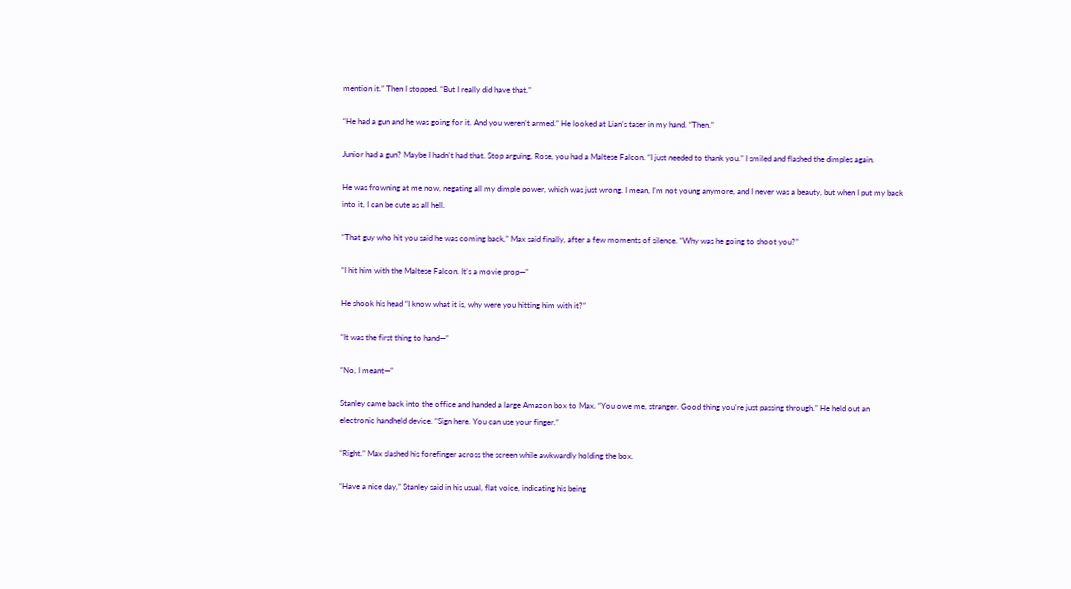mention it.” Then I stopped. “But I really did have that.”

“He had a gun and he was going for it. And you weren’t armed.” He looked at Lian’s taser in my hand. “Then.”

Junior had a gun? Maybe I hadn’t had that. Stop arguing, Rose, you had a Maltese Falcon. “I just needed to thank you.” I smiled and flashed the dimples again.

He was frowning at me now, negating all my dimple power, which was just wrong. I mean, I’m not young anymore, and I never was a beauty, but when I put my back into it, I can be cute as all hell.

“That guy who hit you said he was coming back,” Max said finally, after a few moments of silence. “Why was he going to shoot you?”

“I hit him with the Maltese Falcon. It’s a movie prop—”

He shook his head “I know what it is, why were you hitting him with it?”

“It was the first thing to hand—”

“No, I meant—”

Stanley came back into the office and handed a large Amazon box to Max. “You owe me, stranger. Good thing you’re just passing through.” He held out an electronic handheld device. “Sign here. You can use your finger.”

“Right.” Max slashed his forefinger across the screen while awkwardly holding the box.

“Have a nice day,” Stanley said in his usual, flat voice, indicating his being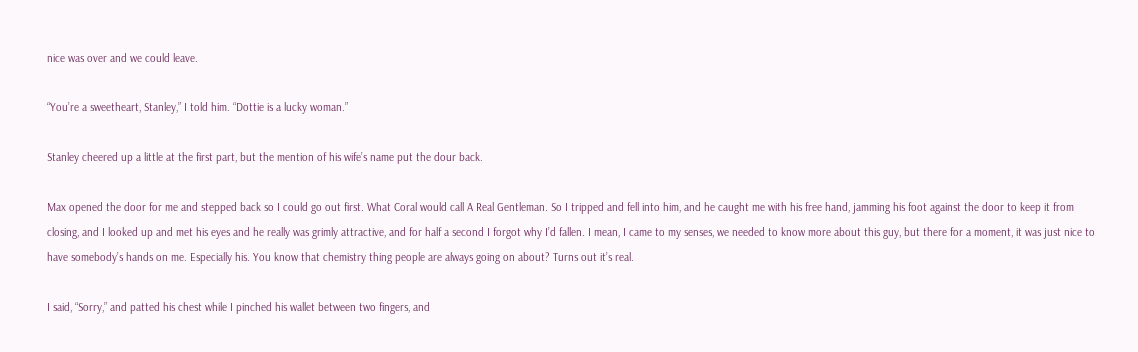nice was over and we could leave.

“You’re a sweetheart, Stanley,” I told him. “Dottie is a lucky woman.”

Stanley cheered up a little at the first part, but the mention of his wife’s name put the dour back.

Max opened the door for me and stepped back so I could go out first. What Coral would call A Real Gentleman. So I tripped and fell into him, and he caught me with his free hand, jamming his foot against the door to keep it from closing, and I looked up and met his eyes and he really was grimly attractive, and for half a second I forgot why I’d fallen. I mean, I came to my senses, we needed to know more about this guy, but there for a moment, it was just nice to have somebody’s hands on me. Especially his. You know that chemistry thing people are always going on about? Turns out it’s real.

I said, “Sorry,” and patted his chest while I pinched his wallet between two fingers, and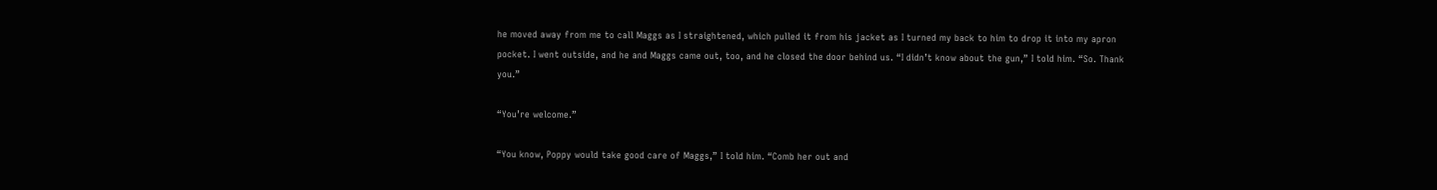he moved away from me to call Maggs as I straightened, which pulled it from his jacket as I turned my back to him to drop it into my apron pocket. I went outside, and he and Maggs came out, too, and he closed the door behind us. “I didn’t know about the gun,” I told him. “So. Thank you.”

“You’re welcome.”

“You know, Poppy would take good care of Maggs,” I told him. “Comb her out and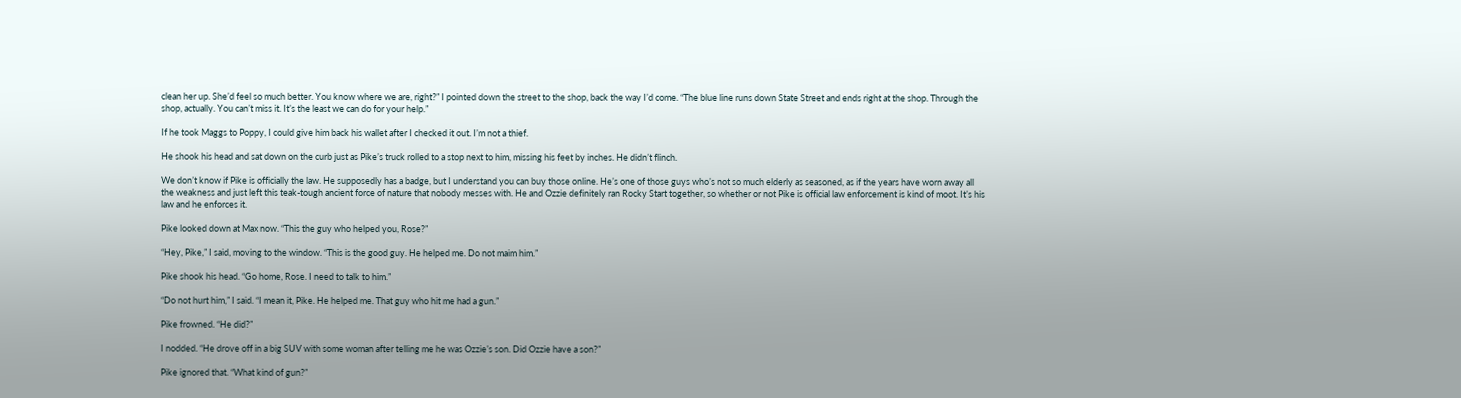clean her up. She’d feel so much better. You know where we are, right?” I pointed down the street to the shop, back the way I’d come. “The blue line runs down State Street and ends right at the shop. Through the shop, actually. You can’t miss it. It’s the least we can do for your help.”

If he took Maggs to Poppy, I could give him back his wallet after I checked it out. I’m not a thief.

He shook his head and sat down on the curb just as Pike’s truck rolled to a stop next to him, missing his feet by inches. He didn’t flinch.

We don’t know if Pike is officially the law. He supposedly has a badge, but I understand you can buy those online. He’s one of those guys who’s not so much elderly as seasoned, as if the years have worn away all the weakness and just left this teak-tough ancient force of nature that nobody messes with. He and Ozzie definitely ran Rocky Start together, so whether or not Pike is official law enforcement is kind of moot. It’s his law and he enforces it.

Pike looked down at Max now. “This the guy who helped you, Rose?”

“Hey, Pike,” I said, moving to the window. “This is the good guy. He helped me. Do not maim him.”

Pike shook his head. “Go home, Rose. I need to talk to him.”

“Do not hurt him,” I said. “I mean it, Pike. He helped me. That guy who hit me had a gun.”

Pike frowned. “He did?”

I nodded. “He drove off in a big SUV with some woman after telling me he was Ozzie’s son. Did Ozzie have a son?”

Pike ignored that. “What kind of gun?”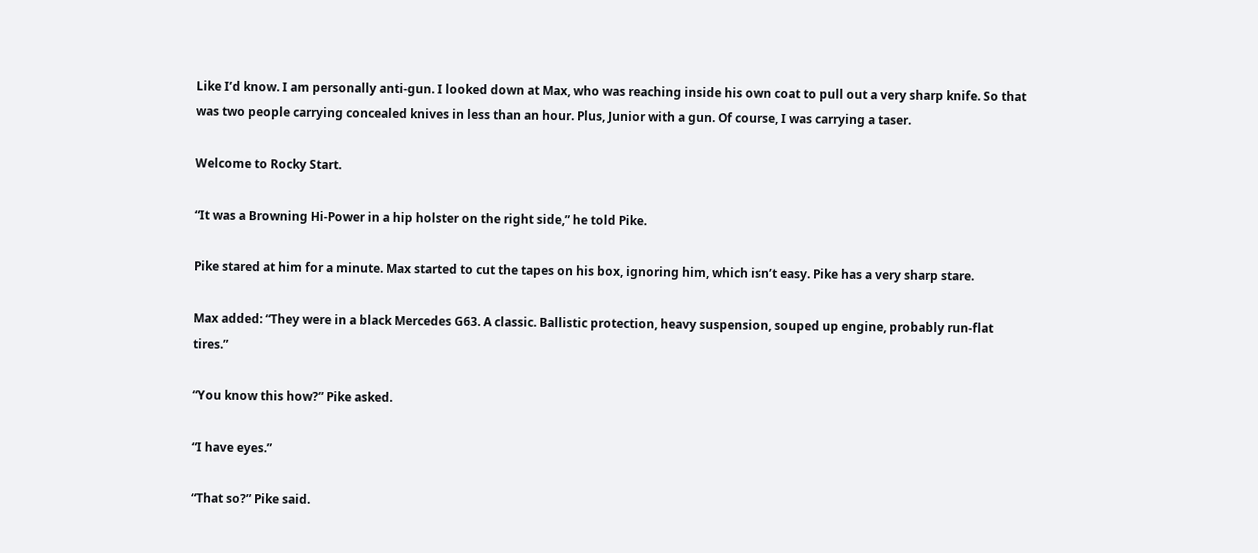Like I’d know. I am personally anti-gun. I looked down at Max, who was reaching inside his own coat to pull out a very sharp knife. So that was two people carrying concealed knives in less than an hour. Plus, Junior with a gun. Of course, I was carrying a taser.

Welcome to Rocky Start.

“It was a Browning Hi-Power in a hip holster on the right side,” he told Pike.

Pike stared at him for a minute. Max started to cut the tapes on his box, ignoring him, which isn’t easy. Pike has a very sharp stare.

Max added: “They were in a black Mercedes G63. A classic. Ballistic protection, heavy suspension, souped up engine, probably run-flat tires.”

“You know this how?” Pike asked.

“I have eyes.”

“That so?” Pike said.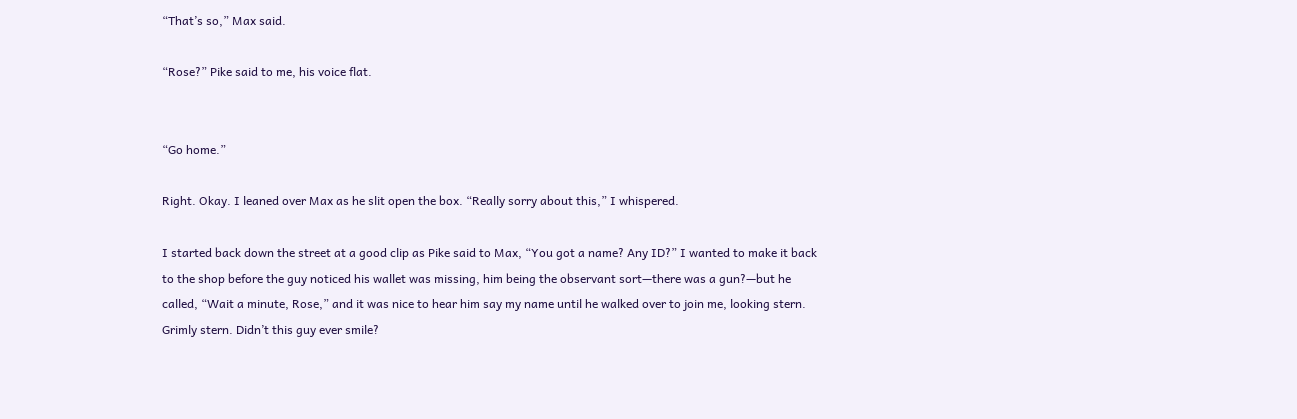“That’s so,” Max said.

“Rose?” Pike said to me, his voice flat.


“Go home.”

Right. Okay. I leaned over Max as he slit open the box. “Really sorry about this,” I whispered.

I started back down the street at a good clip as Pike said to Max, “You got a name? Any ID?” I wanted to make it back to the shop before the guy noticed his wallet was missing, him being the observant sort—there was a gun?—but he called, “Wait a minute, Rose,” and it was nice to hear him say my name until he walked over to join me, looking stern. Grimly stern. Didn’t this guy ever smile?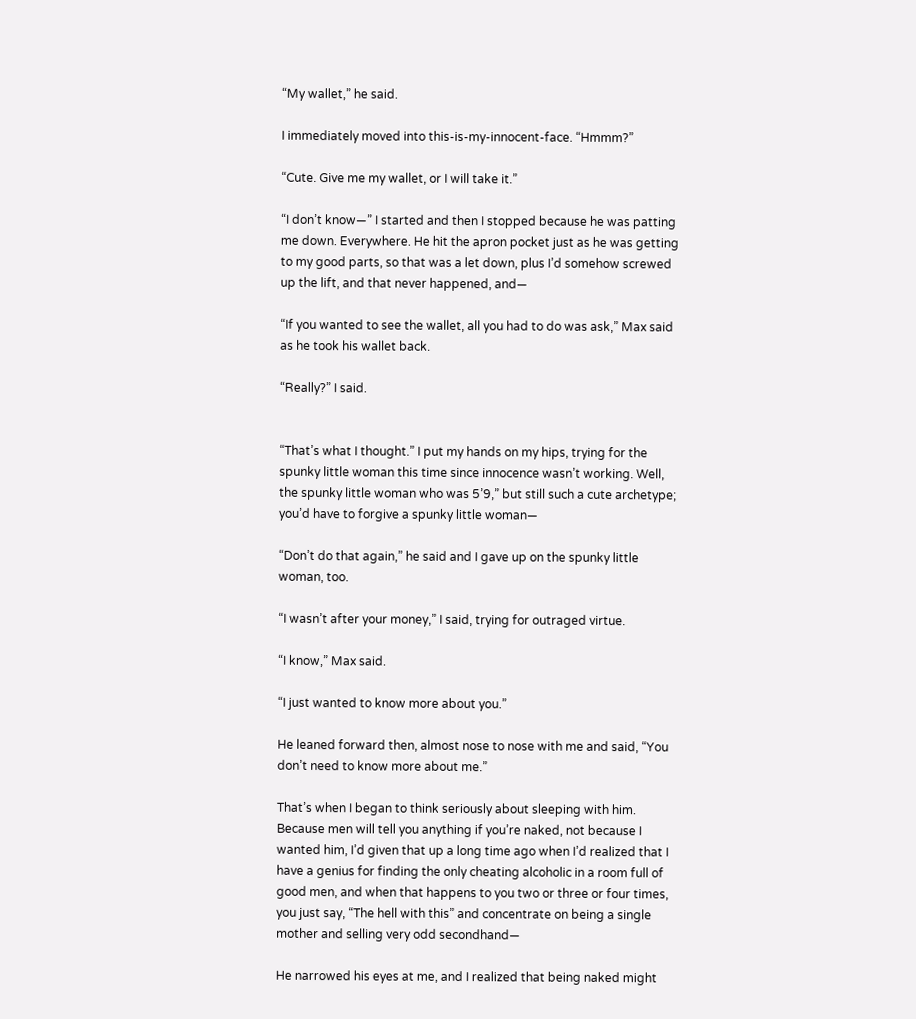“My wallet,” he said.

I immediately moved into this-is-my-innocent-face. “Hmmm?”

“Cute. Give me my wallet, or I will take it.”

“I don’t know—” I started and then I stopped because he was patting me down. Everywhere. He hit the apron pocket just as he was getting to my good parts, so that was a let down, plus I’d somehow screwed up the lift, and that never happened, and—

“If you wanted to see the wallet, all you had to do was ask,” Max said as he took his wallet back.

“Really?” I said.


“That’s what I thought.” I put my hands on my hips, trying for the spunky little woman this time since innocence wasn’t working. Well, the spunky little woman who was 5’9,” but still such a cute archetype; you’d have to forgive a spunky little woman—

“Don’t do that again,” he said and I gave up on the spunky little woman, too.

“I wasn’t after your money,” I said, trying for outraged virtue.

“I know,” Max said.

“I just wanted to know more about you.”

He leaned forward then, almost nose to nose with me and said, “You don’t need to know more about me.”

That’s when I began to think seriously about sleeping with him. Because men will tell you anything if you’re naked, not because I wanted him, I’d given that up a long time ago when I’d realized that I have a genius for finding the only cheating alcoholic in a room full of good men, and when that happens to you two or three or four times, you just say, “The hell with this” and concentrate on being a single mother and selling very odd secondhand—

He narrowed his eyes at me, and I realized that being naked might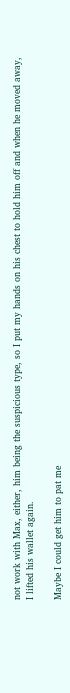not work with Max, either, him being the suspicious type, so I put my hands on his chest to hold him off and when he moved away, I lifted his wallet again.

Maybe I could get him to pat me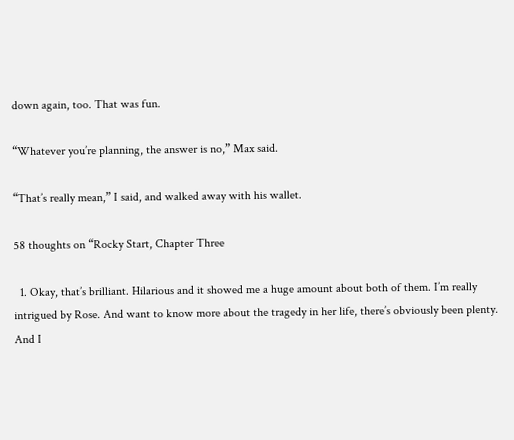down again, too. That was fun.

“Whatever you’re planning, the answer is no,” Max said.

“That’s really mean,” I said, and walked away with his wallet.

58 thoughts on “Rocky Start, Chapter Three

  1. Okay, that’s brilliant. Hilarious and it showed me a huge amount about both of them. I’m really intrigued by Rose. And want to know more about the tragedy in her life, there’s obviously been plenty. And I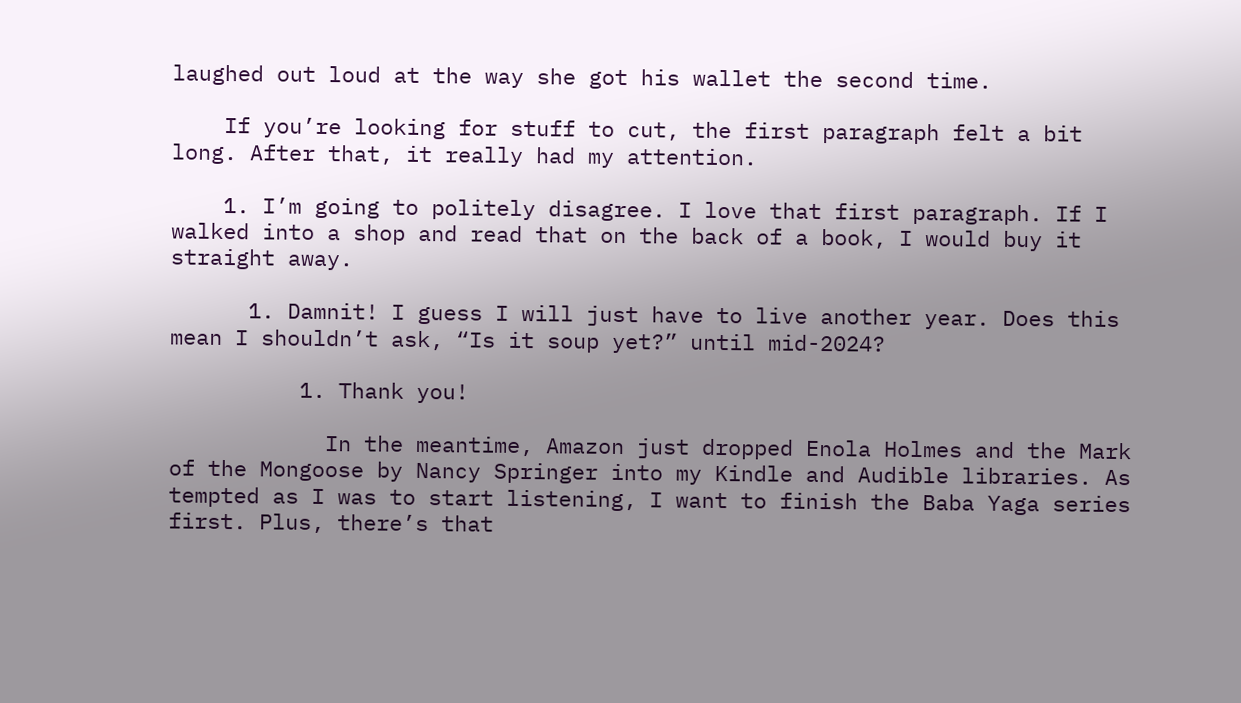laughed out loud at the way she got his wallet the second time.

    If you’re looking for stuff to cut, the first paragraph felt a bit long. After that, it really had my attention.

    1. I’m going to politely disagree. I love that first paragraph. If I walked into a shop and read that on the back of a book, I would buy it straight away.

      1. Damnit! I guess I will just have to live another year. Does this mean I shouldn’t ask, “Is it soup yet?” until mid-2024?

          1. Thank you!

            In the meantime, Amazon just dropped Enola Holmes and the Mark of the Mongoose by Nancy Springer into my Kindle and Audible libraries. As tempted as I was to start listening, I want to finish the Baba Yaga series first. Plus, there’s that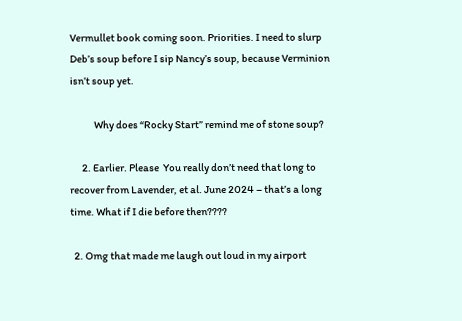Vermullet book coming soon. Priorities. I need to slurp Deb’s soup before I sip Nancy’s soup, because Verminion isn’t soup yet.

            Why does “Rocky Start” remind me of stone soup?

      2. Earlier. Please  You really don’t need that long to recover from Lavender, et al. June 2024 – that’s a long time. What if I die before then????

  2. Omg that made me laugh out loud in my airport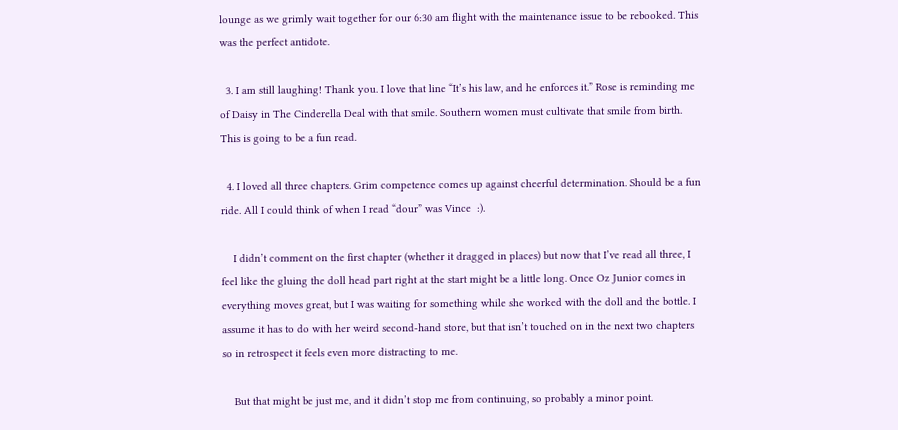lounge as we grimly wait together for our 6:30 am flight with the maintenance issue to be rebooked. This was the perfect antidote.

  3. I am still laughing! Thank you. I love that line “It’s his law, and he enforces it.” Rose is reminding me of Daisy in The Cinderella Deal with that smile. Southern women must cultivate that smile from birth. This is going to be a fun read.

  4. I loved all three chapters. Grim competence comes up against cheerful determination. Should be a fun ride. All I could think of when I read “dour” was Vince  :).

    I didn’t comment on the first chapter (whether it dragged in places) but now that I’ve read all three, I feel like the gluing the doll head part right at the start might be a little long. Once Oz Junior comes in everything moves great, but I was waiting for something while she worked with the doll and the bottle. I assume it has to do with her weird second-hand store, but that isn’t touched on in the next two chapters so in retrospect it feels even more distracting to me.

    But that might be just me, and it didn’t stop me from continuing, so probably a minor point.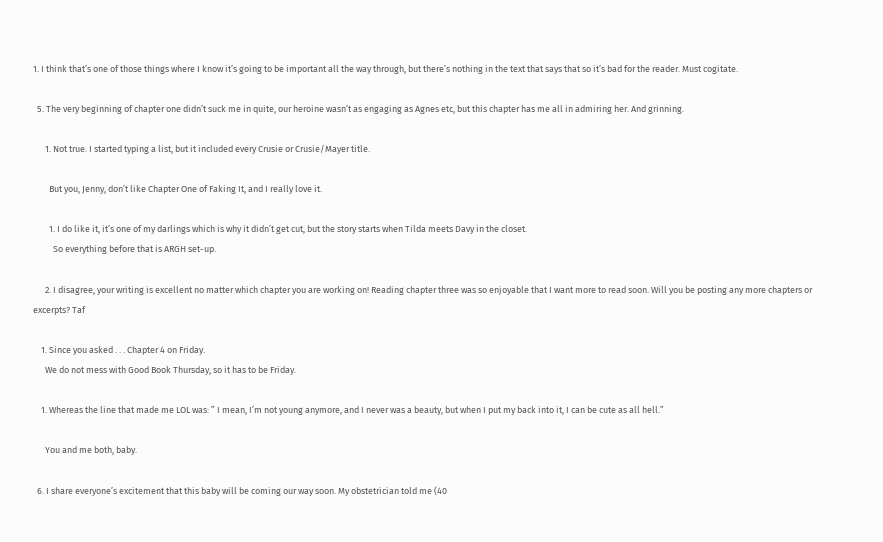1. I think that’s one of those things where I know it’s going to be important all the way through, but there’s nothing in the text that says that so it’s bad for the reader. Must cogitate.

  5. The very beginning of chapter one didn’t suck me in quite, our heroine wasn’t as engaging as Agnes etc, but this chapter has me all in admiring her. And grinning.

      1. Not true. I started typing a list, but it included every Crusie or Crusie/Mayer title.

        But you, Jenny, don’t like Chapter One of Faking It, and I really love it.

        1. I do like it, it’s one of my darlings which is why it didn’t get cut, but the story starts when Tilda meets Davy in the closet.
          So everything before that is ARGH set-up.

      2. I disagree, your writing is excellent no matter which chapter you are working on! Reading chapter three was so enjoyable that I want more to read soon. Will you be posting any more chapters or excerpts? Taf

    1. Since you asked . . . Chapter 4 on Friday.
      We do not mess with Good Book Thursday, so it has to be Friday.

    1. Whereas the line that made me LOL was: ” I mean, I’m not young anymore, and I never was a beauty, but when I put my back into it, I can be cute as all hell.”

      You and me both, baby.

  6. I share everyone’s excitement that this baby will be coming our way soon. My obstetrician told me (40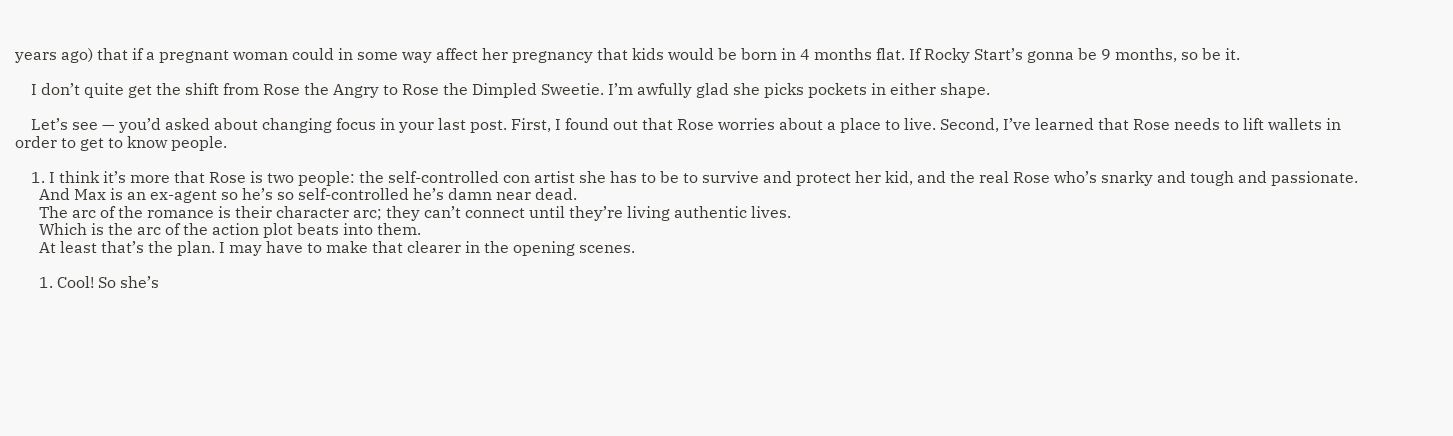years ago) that if a pregnant woman could in some way affect her pregnancy that kids would be born in 4 months flat. If Rocky Start’s gonna be 9 months, so be it.

    I don’t quite get the shift from Rose the Angry to Rose the Dimpled Sweetie. I’m awfully glad she picks pockets in either shape.

    Let’s see — you’d asked about changing focus in your last post. First, I found out that Rose worries about a place to live. Second, I’ve learned that Rose needs to lift wallets in order to get to know people.

    1. I think it’s more that Rose is two people: the self-controlled con artist she has to be to survive and protect her kid, and the real Rose who’s snarky and tough and passionate.
      And Max is an ex-agent so he’s so self-controlled he’s damn near dead.
      The arc of the romance is their character arc; they can’t connect until they’re living authentic lives.
      Which is the arc of the action plot beats into them.
      At least that’s the plan. I may have to make that clearer in the opening scenes.

      1. Cool! So she’s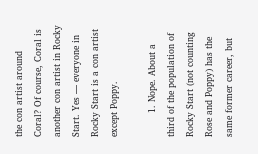the con artist around Coral? Of course, Coral is another con artist in Rocky Start. Yes — everyone in Rocky Start is a con artist except Poppy.

        1. Nope. About a third of the population of Rocky Start (not counting Rose and Poppy) has the same former career, but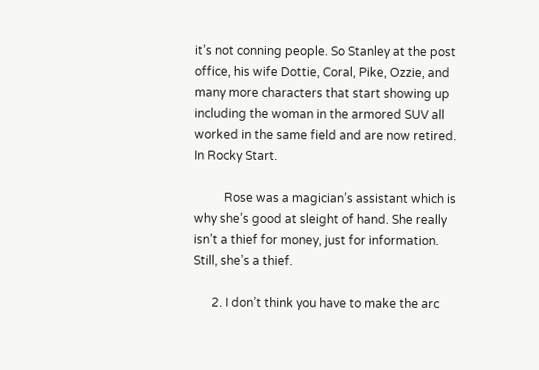it’s not conning people. So Stanley at the post office, his wife Dottie, Coral, Pike, Ozzie, and many more characters that start showing up including the woman in the armored SUV all worked in the same field and are now retired. In Rocky Start.

          Rose was a magician’s assistant which is why she’s good at sleight of hand. She really isn’t a thief for money, just for information. Still, she’s a thief.

      2. I don’t think you have to make the arc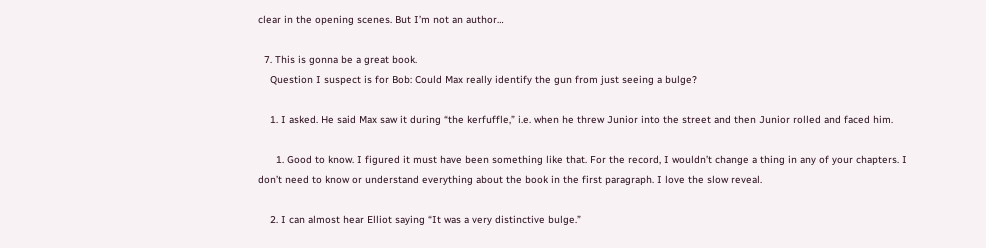clear in the opening scenes. But I’m not an author…

  7. This is gonna be a great book.
    Question I suspect is for Bob: Could Max really identify the gun from just seeing a bulge?

    1. I asked. He said Max saw it during “the kerfuffle,” i.e. when he threw Junior into the street and then Junior rolled and faced him.

      1. Good to know. I figured it must have been something like that. For the record, I wouldn’t change a thing in any of your chapters. I don’t need to know or understand everything about the book in the first paragraph. I love the slow reveal.

    2. I can almost hear Elliot saying “It was a very distinctive bulge.”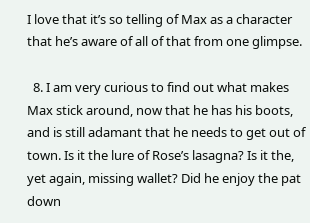I love that it’s so telling of Max as a character that he’s aware of all of that from one glimpse.

  8. I am very curious to find out what makes Max stick around, now that he has his boots, and is still adamant that he needs to get out of town. Is it the lure of Rose’s lasagna? Is it the, yet again, missing wallet? Did he enjoy the pat down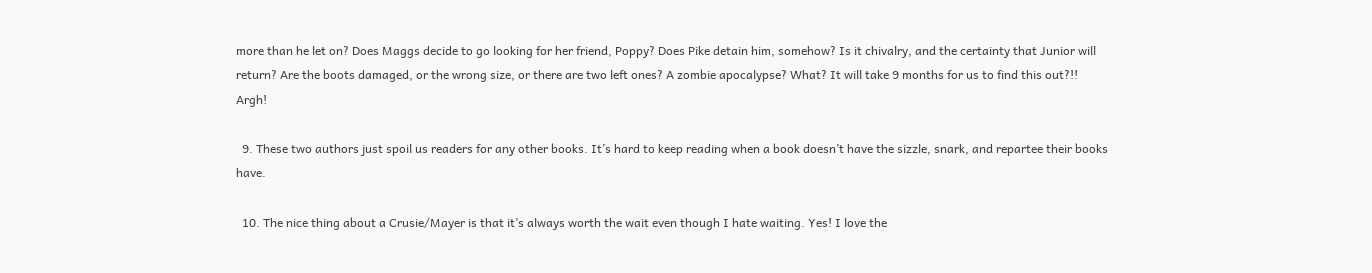more than he let on? Does Maggs decide to go looking for her friend, Poppy? Does Pike detain him, somehow? Is it chivalry, and the certainty that Junior will return? Are the boots damaged, or the wrong size, or there are two left ones? A zombie apocalypse? What? It will take 9 months for us to find this out?!! Argh!

  9. These two authors just spoil us readers for any other books. It’s hard to keep reading when a book doesn’t have the sizzle, snark, and repartee their books have.

  10. The nice thing about a Crusie/Mayer is that it’s always worth the wait even though I hate waiting. Yes! I love the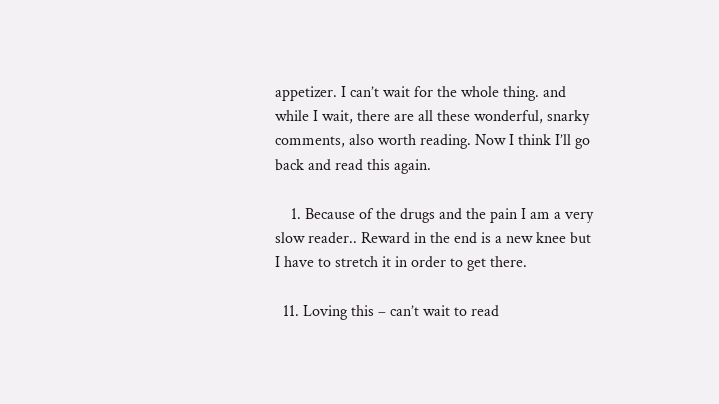appetizer. I can’t wait for the whole thing. and while I wait, there are all these wonderful, snarky comments, also worth reading. Now I think I’ll go back and read this again.

    1. Because of the drugs and the pain I am a very slow reader.. Reward in the end is a new knee but I have to stretch it in order to get there.

  11. Loving this – can’t wait to read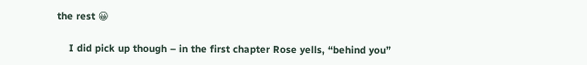the rest 😀

    I did pick up though – in the first chapter Rose yells, “behind you”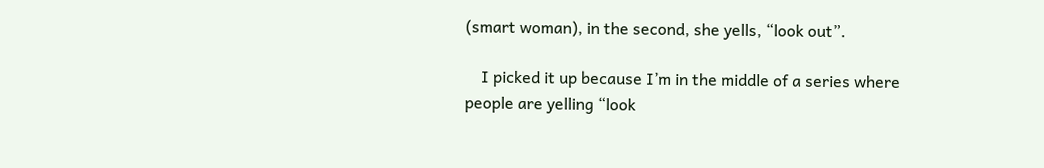(smart woman), in the second, she yells, “look out”.

    I picked it up because I’m in the middle of a series where people are yelling “look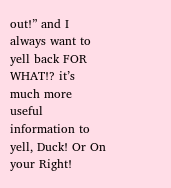out!” and I always want to yell back FOR WHAT!? it’s much more useful information to yell, Duck! Or On your Right!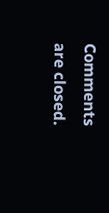Comments are closed.